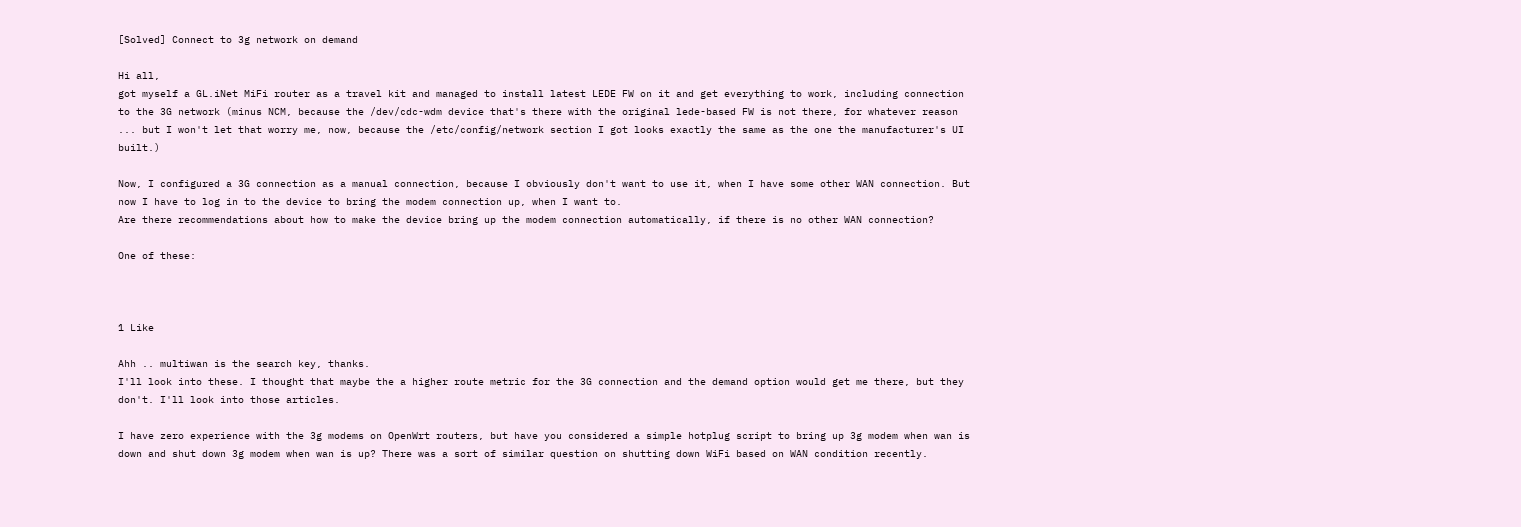[Solved] Connect to 3g network on demand

Hi all,
got myself a GL.iNet MiFi router as a travel kit and managed to install latest LEDE FW on it and get everything to work, including connection to the 3G network (minus NCM, because the /dev/cdc-wdm device that's there with the original lede-based FW is not there, for whatever reason ... but I won't let that worry me, now, because the /etc/config/network section I got looks exactly the same as the one the manufacturer's UI built.)

Now, I configured a 3G connection as a manual connection, because I obviously don't want to use it, when I have some other WAN connection. But now I have to log in to the device to bring the modem connection up, when I want to.
Are there recommendations about how to make the device bring up the modem connection automatically, if there is no other WAN connection?

One of these:



1 Like

Ahh .. multiwan is the search key, thanks.
I'll look into these. I thought that maybe the a higher route metric for the 3G connection and the demand option would get me there, but they don't. I'll look into those articles.

I have zero experience with the 3g modems on OpenWrt routers, but have you considered a simple hotplug script to bring up 3g modem when wan is down and shut down 3g modem when wan is up? There was a sort of similar question on shutting down WiFi based on WAN condition recently.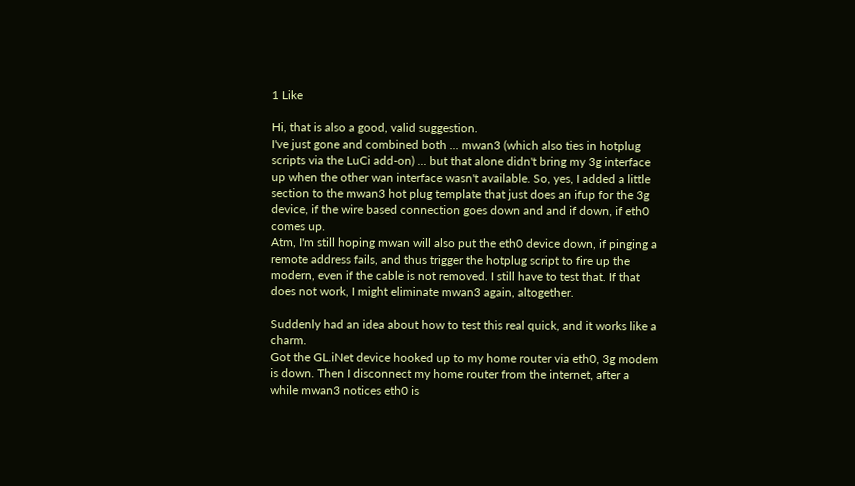1 Like

Hi, that is also a good, valid suggestion.
I've just gone and combined both ... mwan3 (which also ties in hotplug scripts via the LuCi add-on) ... but that alone didn't bring my 3g interface up when the other wan interface wasn't available. So, yes, I added a little section to the mwan3 hot plug template that just does an ifup for the 3g device, if the wire based connection goes down and and if down, if eth0 comes up.
Atm, I'm still hoping mwan will also put the eth0 device down, if pinging a remote address fails, and thus trigger the hotplug script to fire up the modern, even if the cable is not removed. I still have to test that. If that does not work, I might eliminate mwan3 again, altogether.

Suddenly had an idea about how to test this real quick, and it works like a charm.
Got the GL.iNet device hooked up to my home router via eth0, 3g modem is down. Then I disconnect my home router from the internet, after a while mwan3 notices eth0 is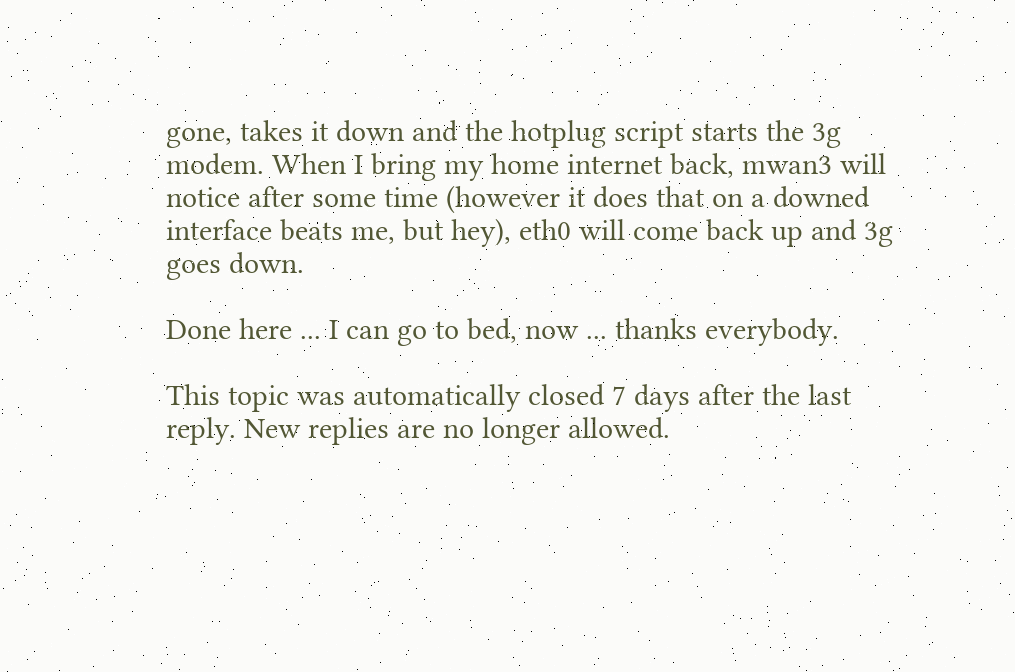gone, takes it down and the hotplug script starts the 3g modem. When I bring my home internet back, mwan3 will notice after some time (however it does that on a downed interface beats me, but hey), eth0 will come back up and 3g goes down.

Done here ... I can go to bed, now ... thanks everybody.

This topic was automatically closed 7 days after the last reply. New replies are no longer allowed.